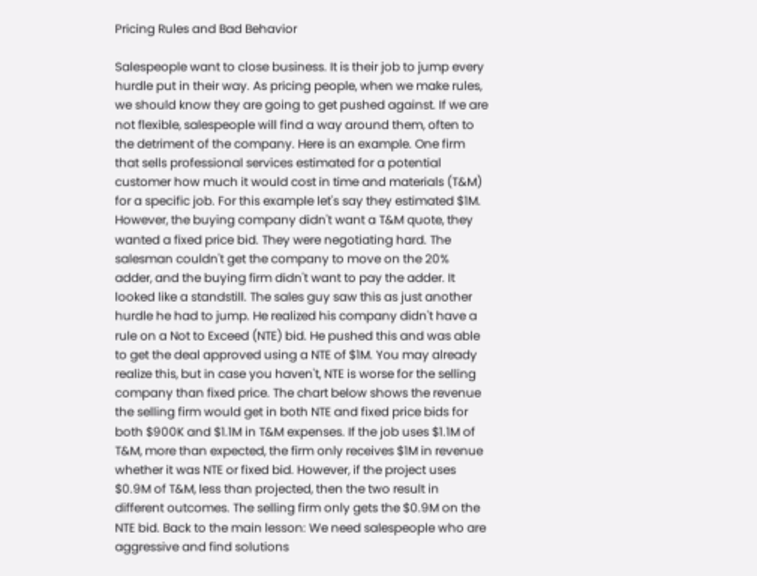Pricing Rules and Bad Behavior

Salespeople want to close business. It is their job to jump every hurdle put in their way. As pricing people, when we make rules, we should know they are going to get pushed against. If we are not flexible, salespeople will find a way around them, often to the detriment of the company. Here is an example. One firm that sells professional services estimated for a potential customer how much it would cost in time and materials (T&M) for a specific job. For this example let's say they estimated $1M. However, the buying company didn't want a T&M quote, they wanted a fixed price bid. They were negotiating hard. The salesman couldn't get the company to move on the 20% adder, and the buying firm didn't want to pay the adder. It looked like a standstill. The sales guy saw this as just another hurdle he had to jump. He realized his company didn't have a rule on a Not to Exceed (NTE) bid. He pushed this and was able to get the deal approved using a NTE of $1M. You may already realize this, but in case you haven't, NTE is worse for the selling company than fixed price. The chart below shows the revenue the selling firm would get in both NTE and fixed price bids for both $900K and $1.1M in T&M expenses. If the job uses $1.1M of T&M, more than expected, the firm only receives $1M in revenue whether it was NTE or fixed bid. However, if the project uses $0.9M of T&M, less than projected, then the two result in different outcomes. The selling firm only gets the $0.9M on the NTE bid. Back to the main lesson: We need salespeople who are aggressive and find solutions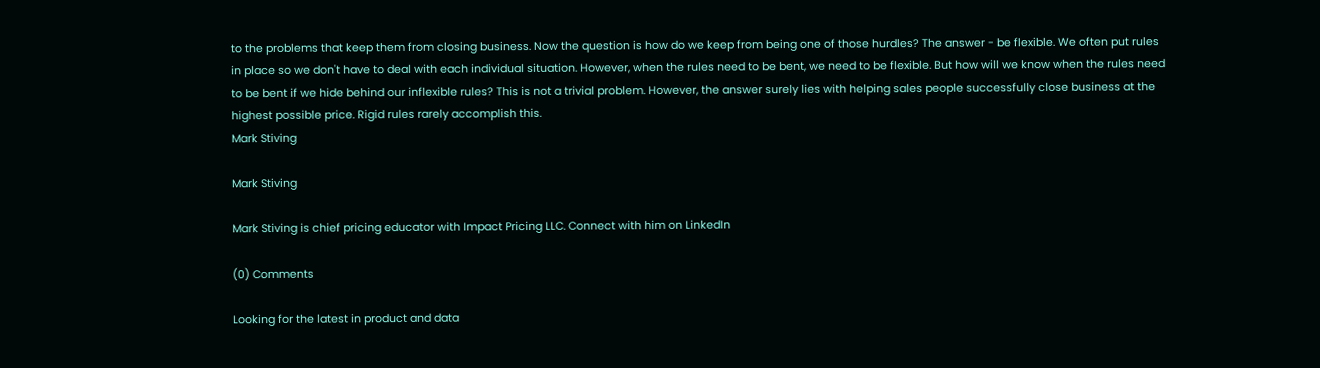to the problems that keep them from closing business. Now the question is how do we keep from being one of those hurdles? The answer - be flexible. We often put rules in place so we don't have to deal with each individual situation. However, when the rules need to be bent, we need to be flexible. But how will we know when the rules need to be bent if we hide behind our inflexible rules? This is not a trivial problem. However, the answer surely lies with helping sales people successfully close business at the highest possible price. Rigid rules rarely accomplish this.
Mark Stiving

Mark Stiving

Mark Stiving is chief pricing educator with Impact Pricing LLC. Connect with him on LinkedIn

(0) Comments

Looking for the latest in product and data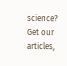science? Get our articles,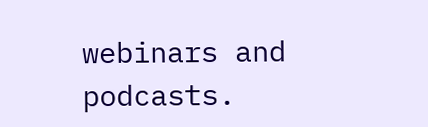webinars and podcasts.